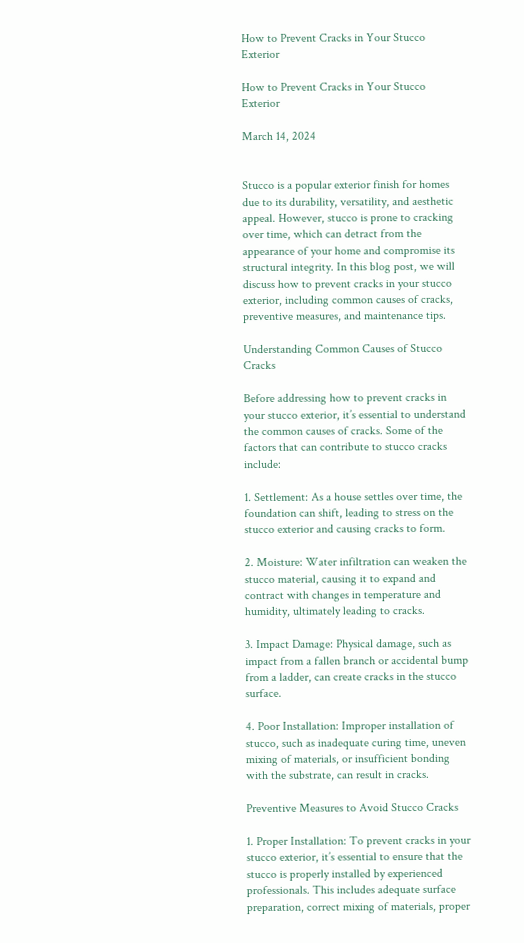How to Prevent Cracks in Your Stucco Exterior

How to Prevent Cracks in Your Stucco Exterior

March 14, 2024


Stucco is a popular exterior finish for homes due to its durability, versatility, and aesthetic appeal. However, stucco is prone to cracking over time, which can detract from the appearance of your home and compromise its structural integrity. In this blog post, we will discuss how to prevent cracks in your stucco exterior, including common causes of cracks, preventive measures, and maintenance tips.

Understanding Common Causes of Stucco Cracks

Before addressing how to prevent cracks in your stucco exterior, it’s essential to understand the common causes of cracks. Some of the factors that can contribute to stucco cracks include:

1. Settlement: As a house settles over time, the foundation can shift, leading to stress on the stucco exterior and causing cracks to form.

2. Moisture: Water infiltration can weaken the stucco material, causing it to expand and contract with changes in temperature and humidity, ultimately leading to cracks.

3. Impact Damage: Physical damage, such as impact from a fallen branch or accidental bump from a ladder, can create cracks in the stucco surface.

4. Poor Installation: Improper installation of stucco, such as inadequate curing time, uneven mixing of materials, or insufficient bonding with the substrate, can result in cracks.

Preventive Measures to Avoid Stucco Cracks

1. Proper Installation: To prevent cracks in your stucco exterior, it’s essential to ensure that the stucco is properly installed by experienced professionals. This includes adequate surface preparation, correct mixing of materials, proper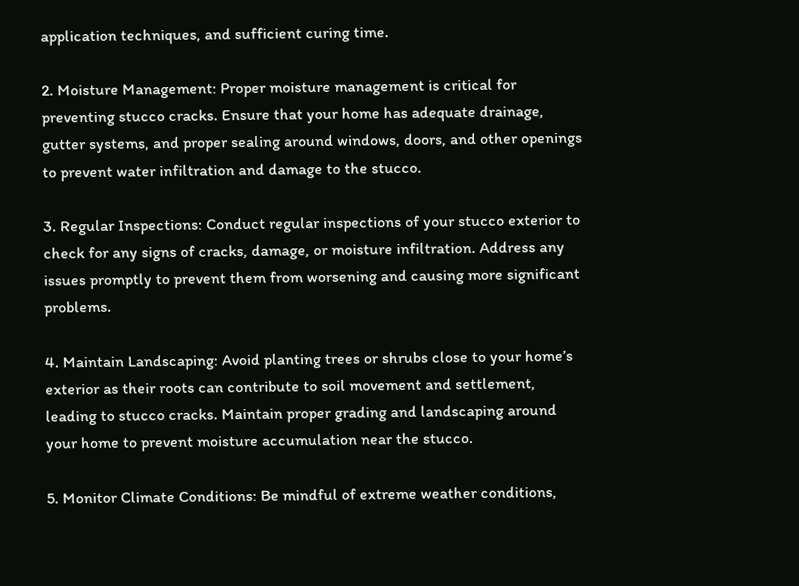application techniques, and sufficient curing time.

2. Moisture Management: Proper moisture management is critical for preventing stucco cracks. Ensure that your home has adequate drainage, gutter systems, and proper sealing around windows, doors, and other openings to prevent water infiltration and damage to the stucco.

3. Regular Inspections: Conduct regular inspections of your stucco exterior to check for any signs of cracks, damage, or moisture infiltration. Address any issues promptly to prevent them from worsening and causing more significant problems.

4. Maintain Landscaping: Avoid planting trees or shrubs close to your home’s exterior as their roots can contribute to soil movement and settlement, leading to stucco cracks. Maintain proper grading and landscaping around your home to prevent moisture accumulation near the stucco.

5. Monitor Climate Conditions: Be mindful of extreme weather conditions,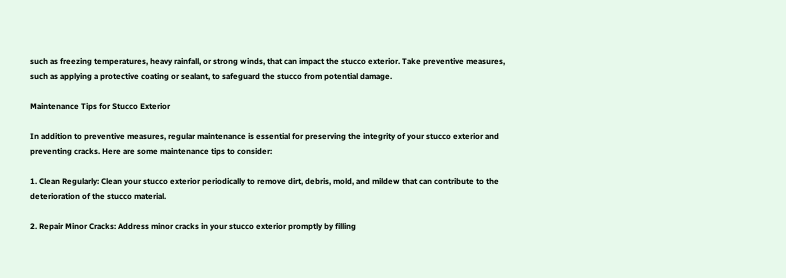such as freezing temperatures, heavy rainfall, or strong winds, that can impact the stucco exterior. Take preventive measures, such as applying a protective coating or sealant, to safeguard the stucco from potential damage.

Maintenance Tips for Stucco Exterior

In addition to preventive measures, regular maintenance is essential for preserving the integrity of your stucco exterior and preventing cracks. Here are some maintenance tips to consider:

1. Clean Regularly: Clean your stucco exterior periodically to remove dirt, debris, mold, and mildew that can contribute to the deterioration of the stucco material.

2. Repair Minor Cracks: Address minor cracks in your stucco exterior promptly by filling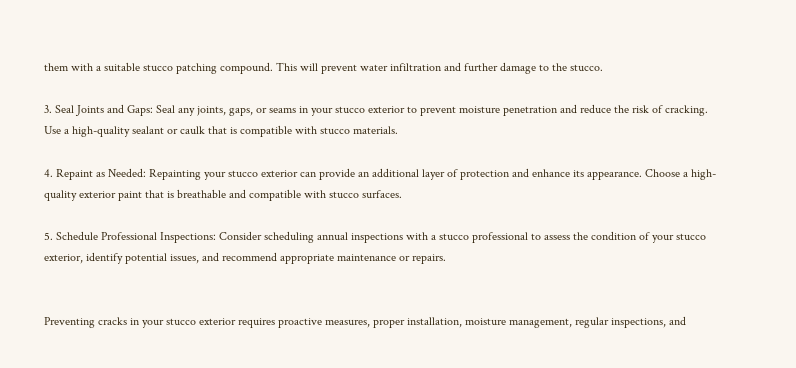them with a suitable stucco patching compound. This will prevent water infiltration and further damage to the stucco.

3. Seal Joints and Gaps: Seal any joints, gaps, or seams in your stucco exterior to prevent moisture penetration and reduce the risk of cracking. Use a high-quality sealant or caulk that is compatible with stucco materials.

4. Repaint as Needed: Repainting your stucco exterior can provide an additional layer of protection and enhance its appearance. Choose a high-quality exterior paint that is breathable and compatible with stucco surfaces.

5. Schedule Professional Inspections: Consider scheduling annual inspections with a stucco professional to assess the condition of your stucco exterior, identify potential issues, and recommend appropriate maintenance or repairs.


Preventing cracks in your stucco exterior requires proactive measures, proper installation, moisture management, regular inspections, and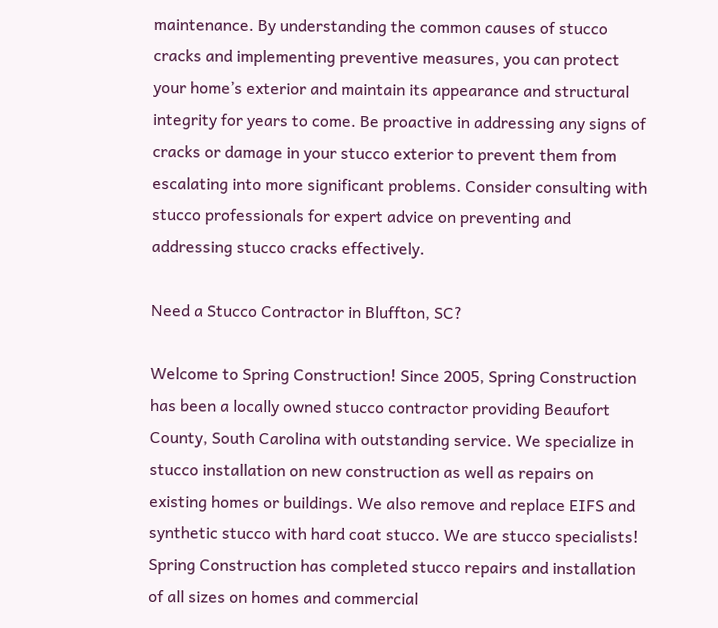maintenance. By understanding the common causes of stucco cracks and implementing preventive measures, you can protect your home’s exterior and maintain its appearance and structural integrity for years to come. Be proactive in addressing any signs of cracks or damage in your stucco exterior to prevent them from escalating into more significant problems. Consider consulting with stucco professionals for expert advice on preventing and addressing stucco cracks effectively.

Need a Stucco Contractor in Bluffton, SC?

Welcome to Spring Construction! Since 2005, Spring Construction has been a locally owned stucco contractor providing Beaufort County, South Carolina with outstanding service. We specialize in stucco installation on new construction as well as repairs on existing homes or buildings. We also remove and replace EIFS and synthetic stucco with hard coat stucco. We are stucco specialists! Spring Construction has completed stucco repairs and installation of all sizes on homes and commercial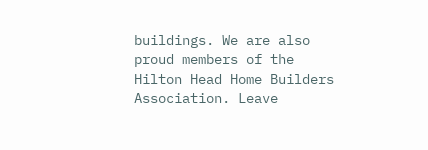buildings. We are also proud members of the Hilton Head Home Builders Association. Leave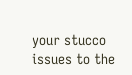your stucco issues to the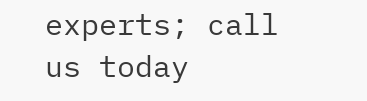experts; call us today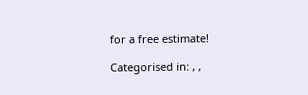for a free estimate!

Categorised in: , ,